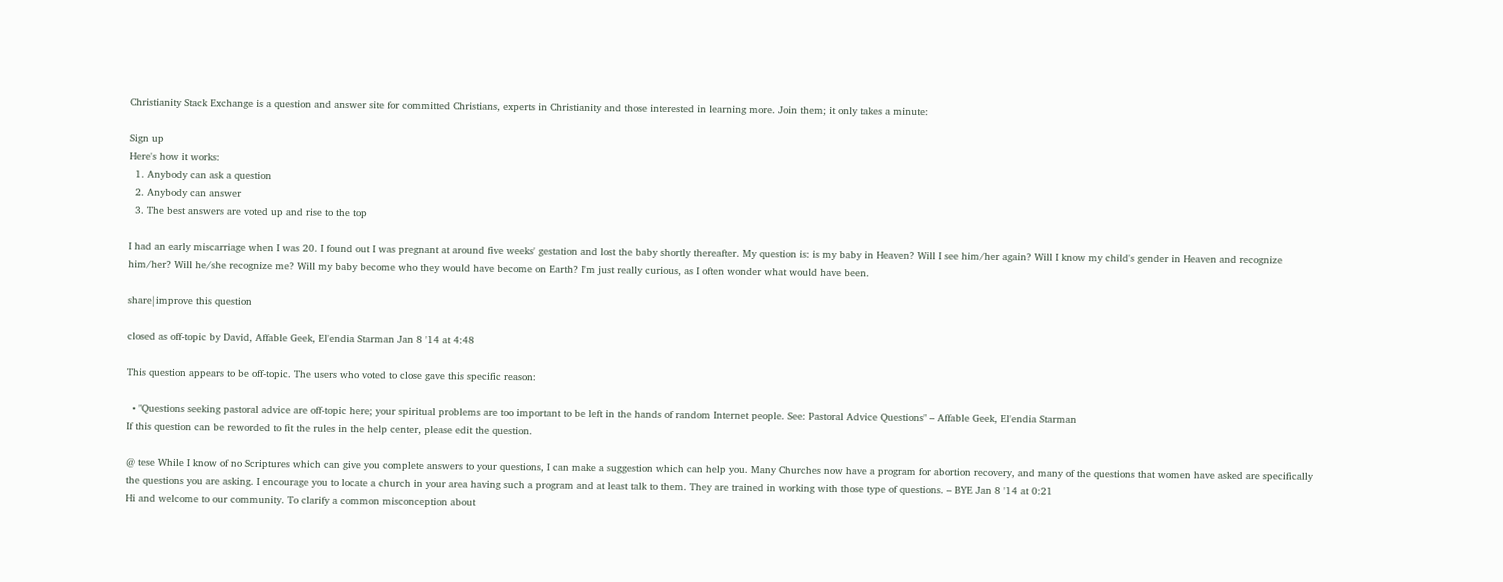Christianity Stack Exchange is a question and answer site for committed Christians, experts in Christianity and those interested in learning more. Join them; it only takes a minute:

Sign up
Here's how it works:
  1. Anybody can ask a question
  2. Anybody can answer
  3. The best answers are voted up and rise to the top

I had an early miscarriage when I was 20. I found out I was pregnant at around five weeks' gestation and lost the baby shortly thereafter. My question is: is my baby in Heaven? Will I see him/her again? Will I know my child's gender in Heaven and recognize him/her? Will he/she recognize me? Will my baby become who they would have become on Earth? I'm just really curious, as I often wonder what would have been.

share|improve this question

closed as off-topic by David, Affable Geek, El'endia Starman Jan 8 '14 at 4:48

This question appears to be off-topic. The users who voted to close gave this specific reason:

  • "Questions seeking pastoral advice are off-topic here; your spiritual problems are too important to be left in the hands of random Internet people. See: Pastoral Advice Questions" – Affable Geek, El'endia Starman
If this question can be reworded to fit the rules in the help center, please edit the question.

@ tese While I know of no Scriptures which can give you complete answers to your questions, I can make a suggestion which can help you. Many Churches now have a program for abortion recovery, and many of the questions that women have asked are specifically the questions you are asking. I encourage you to locate a church in your area having such a program and at least talk to them. They are trained in working with those type of questions. – BYE Jan 8 '14 at 0:21
Hi and welcome to our community. To clarify a common misconception about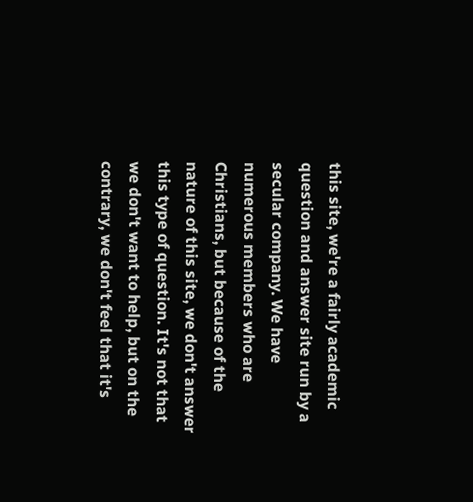this site, we're a fairly academic question and answer site run by a secular company. We have numerous members who are Christians, but because of the nature of this site, we don't answer this type of question. It's not that we don't want to help, but on the contrary, we don't feel that it's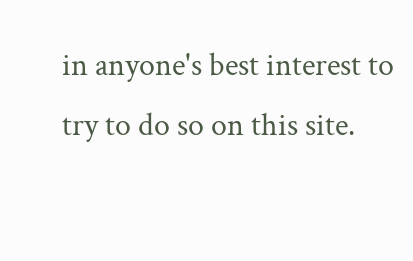in anyone's best interest to try to do so on this site.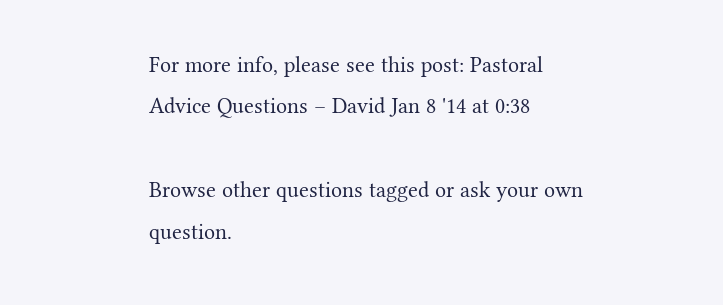For more info, please see this post: Pastoral Advice Questions – David Jan 8 '14 at 0:38

Browse other questions tagged or ask your own question.